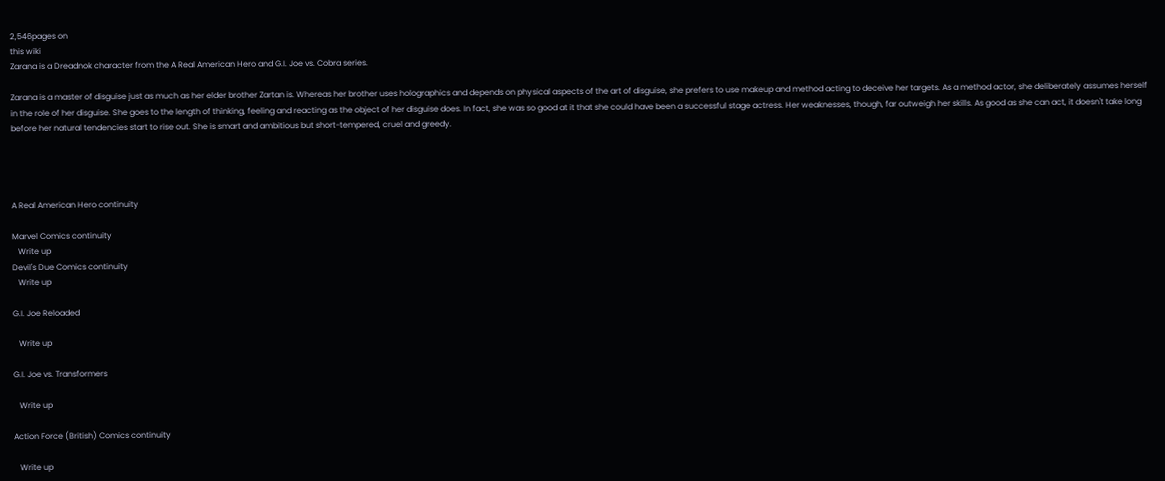2,546pages on
this wiki
Zarana is a Dreadnok character from the A Real American Hero and G.I. Joe vs. Cobra series.

Zarana is a master of disguise just as much as her elder brother Zartan is. Whereas her brother uses holographics and depends on physical aspects of the art of disguise, she prefers to use makeup and method acting to deceive her targets. As a method actor, she deliberately assumes herself in the role of her disguise. She goes to the length of thinking, feeling and reacting as the object of her disguise does. In fact, she was so good at it that she could have been a successful stage actress. Her weaknesses, though, far outweigh her skills. As good as she can act, it doesn't take long before her natural tendencies start to rise out. She is smart and ambitious but short-tempered, cruel and greedy.




A Real American Hero continuity

Marvel Comics continuity
   Write up
Devil's Due Comics continuity
   Write up

G.I. Joe Reloaded

   Write up

G.I. Joe vs. Transformers

   Write up

Action Force (British) Comics continuity

   Write up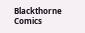Blackthorne Comics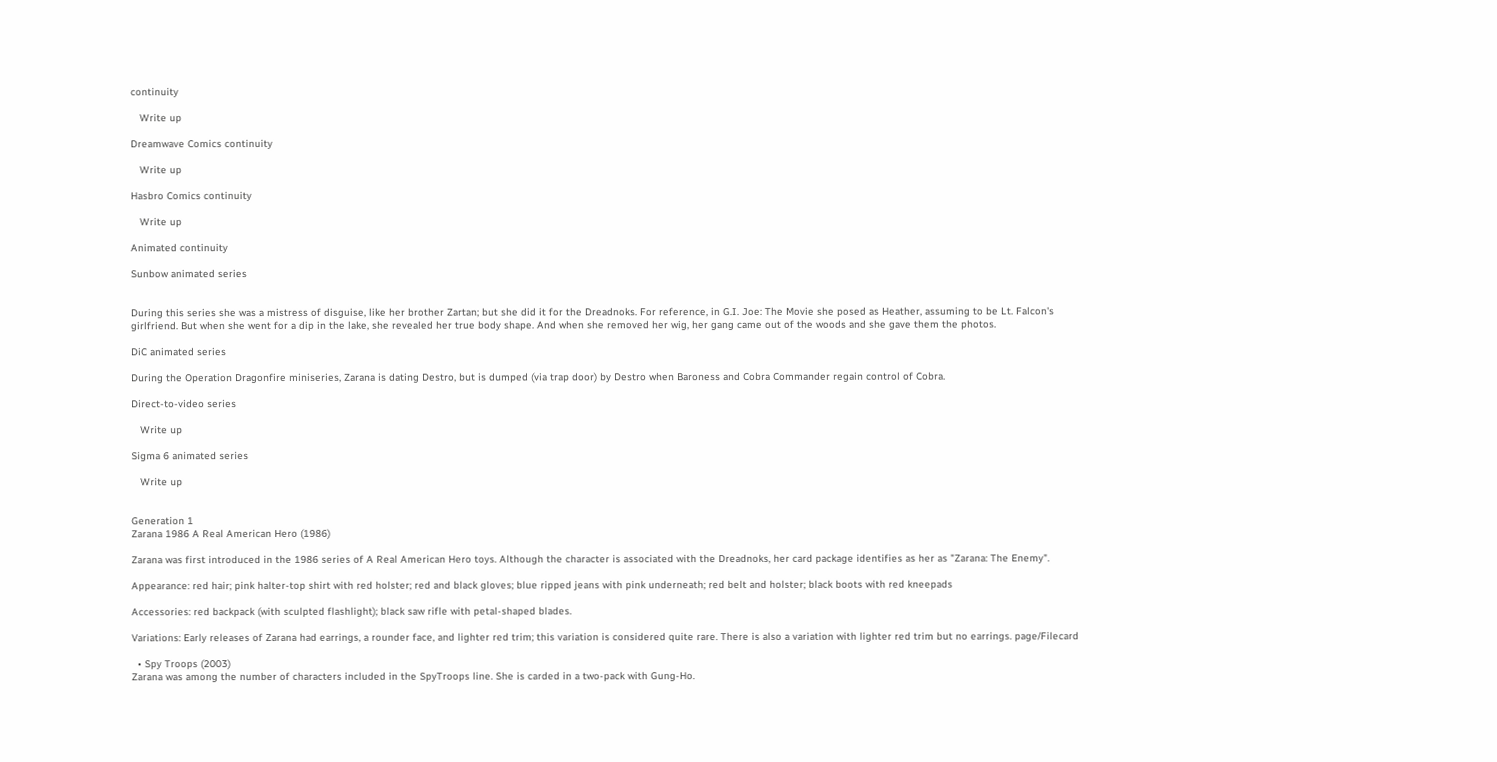continuity

   Write up

Dreamwave Comics continuity

   Write up

Hasbro Comics continuity

   Write up

Animated continuity

Sunbow animated series


During this series she was a mistress of disguise, like her brother Zartan; but she did it for the Dreadnoks. For reference, in G.I. Joe: The Movie she posed as Heather, assuming to be Lt. Falcon's girlfriend. But when she went for a dip in the lake, she revealed her true body shape. And when she removed her wig, her gang came out of the woods and she gave them the photos.

DiC animated series

During the Operation Dragonfire miniseries, Zarana is dating Destro, but is dumped (via trap door) by Destro when Baroness and Cobra Commander regain control of Cobra.

Direct-to-video series

   Write up

Sigma 6 animated series

   Write up


Generation 1
Zarana 1986 A Real American Hero (1986)

Zarana was first introduced in the 1986 series of A Real American Hero toys. Although the character is associated with the Dreadnoks, her card package identifies as her as "Zarana: The Enemy".

Appearance: red hair; pink halter-top shirt with red holster; red and black gloves; blue ripped jeans with pink underneath; red belt and holster; black boots with red kneepads

Accessories: red backpack (with sculpted flashlight); black saw rifle with petal-shaped blades.

Variations: Early releases of Zarana had earrings, a rounder face, and lighter red trim; this variation is considered quite rare. There is also a variation with lighter red trim but no earrings. page/Filecard

  • Spy Troops (2003)
Zarana was among the number of characters included in the SpyTroops line. She is carded in a two-pack with Gung-Ho.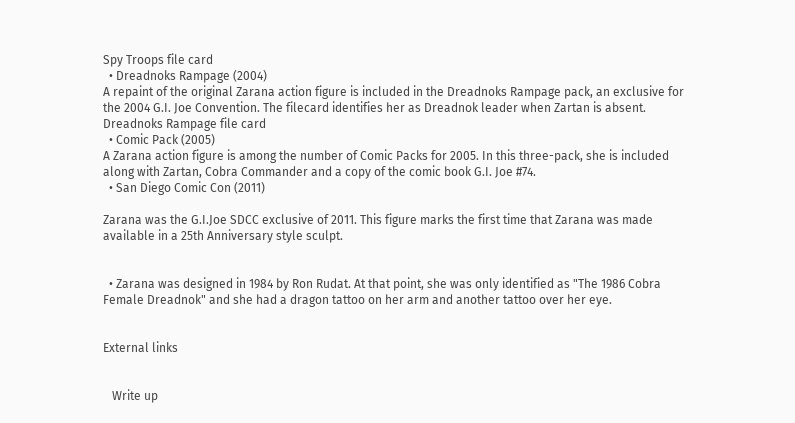Spy Troops file card
  • Dreadnoks Rampage (2004)
A repaint of the original Zarana action figure is included in the Dreadnoks Rampage pack, an exclusive for the 2004 G.I. Joe Convention. The filecard identifies her as Dreadnok leader when Zartan is absent.
Dreadnoks Rampage file card
  • Comic Pack (2005)
A Zarana action figure is among the number of Comic Packs for 2005. In this three-pack, she is included along with Zartan, Cobra Commander and a copy of the comic book G.I. Joe #74.
  • San Diego Comic Con (2011)

Zarana was the G.I.Joe SDCC exclusive of 2011. This figure marks the first time that Zarana was made available in a 25th Anniversary style sculpt.


  • Zarana was designed in 1984 by Ron Rudat. At that point, she was only identified as "The 1986 Cobra Female Dreadnok" and she had a dragon tattoo on her arm and another tattoo over her eye.


External links


   Write up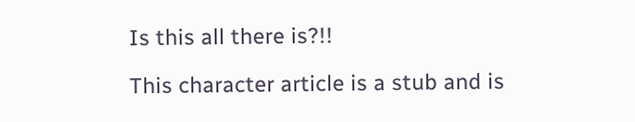Is this all there is?!!

This character article is a stub and is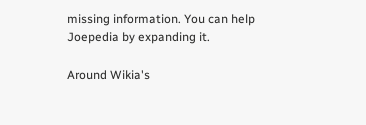missing information. You can help Joepedia by expanding it.

Around Wikia's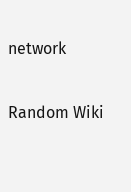network

Random Wiki